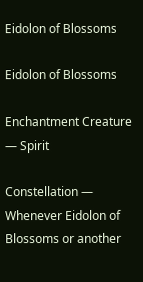Eidolon of Blossoms

Eidolon of Blossoms

Enchantment Creature — Spirit

Constellation — Whenever Eidolon of Blossoms or another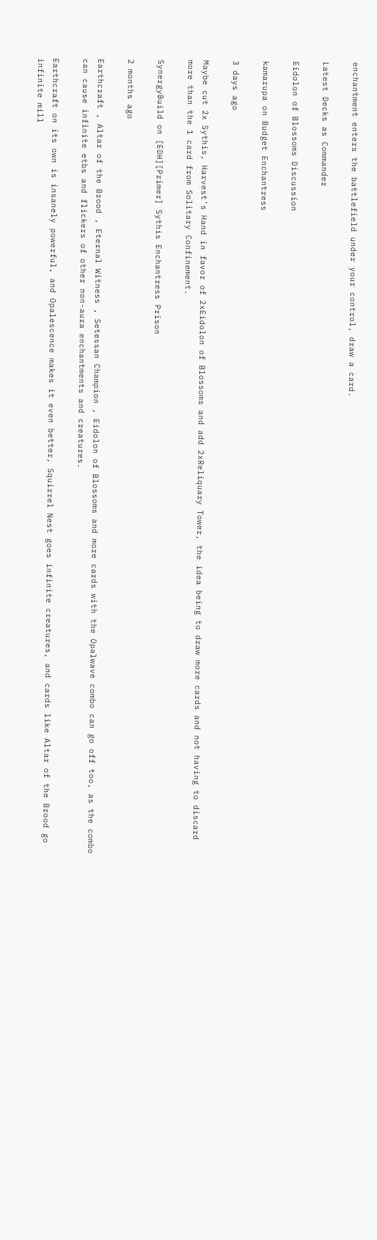enchantment enters the battlefield under your control, draw a card.

Latest Decks as Commander

Eidolon of Blossoms Discussion

kamarupa on Budget Enchantress

3 days ago

Maybe cut 2x Sythis, Harvest's Hand in favor of 2xEidolon of Blossoms and add 2xReliquary Tower, the idea being to draw more cards and not having to discard more than the 1 card from Solitary Confinement.

SynergyBuild on [EDH][Primer] Sythis Enchantress Prison

2 months ago

Earthcraft , Altar of the Brood , Eternal Witness , Setessan Champion , Eidolon of Blossoms and more cards with the Opalwave combo can go off too, as the combo can cause infinite etbs and flickers of other non-aura enchantments and creatures.

Earthcraft on its own is insanely powerful, and Opalescence makes it even better, Squirrel Nest goes infinite creatures, and cards like Altar of the Brood go infinite mill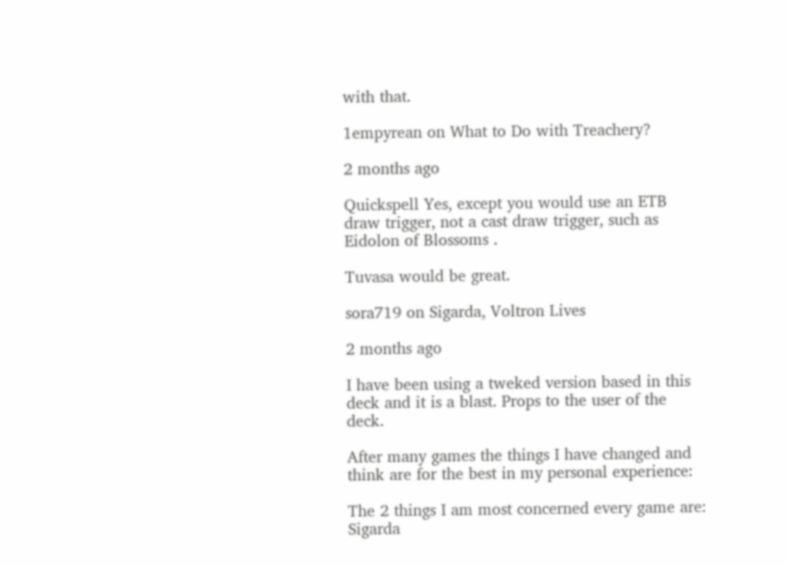with that.

1empyrean on What to Do with Treachery?

2 months ago

Quickspell Yes, except you would use an ETB draw trigger, not a cast draw trigger, such as Eidolon of Blossoms .

Tuvasa would be great.

sora719 on Sigarda, Voltron Lives

2 months ago

I have been using a tweked version based in this deck and it is a blast. Props to the user of the deck.

After many games the things I have changed and think are for the best in my personal experience:

The 2 things I am most concerned every game are: Sigarda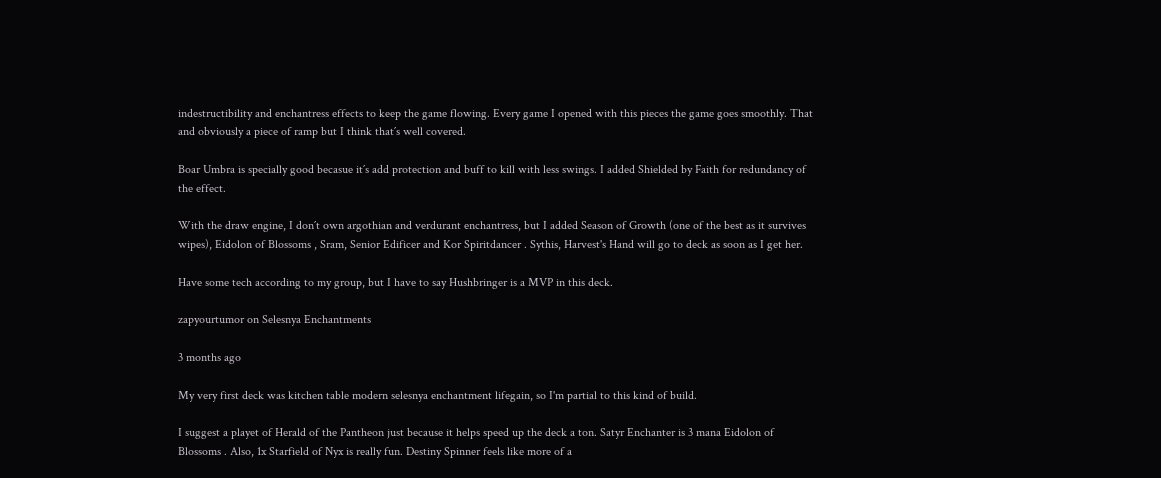indestructibility and enchantress effects to keep the game flowing. Every game I opened with this pieces the game goes smoothly. That and obviously a piece of ramp but I think that´s well covered.

Boar Umbra is specially good becasue it´s add protection and buff to kill with less swings. I added Shielded by Faith for redundancy of the effect.

With the draw engine, I don´t own argothian and verdurant enchantress, but I added Season of Growth (one of the best as it survives wipes), Eidolon of Blossoms , Sram, Senior Edificer and Kor Spiritdancer . Sythis, Harvest's Hand will go to deck as soon as I get her.

Have some tech according to my group, but I have to say Hushbringer is a MVP in this deck.

zapyourtumor on Selesnya Enchantments

3 months ago

My very first deck was kitchen table modern selesnya enchantment lifegain, so I'm partial to this kind of build.

I suggest a playet of Herald of the Pantheon just because it helps speed up the deck a ton. Satyr Enchanter is 3 mana Eidolon of Blossoms . Also, 1x Starfield of Nyx is really fun. Destiny Spinner feels like more of a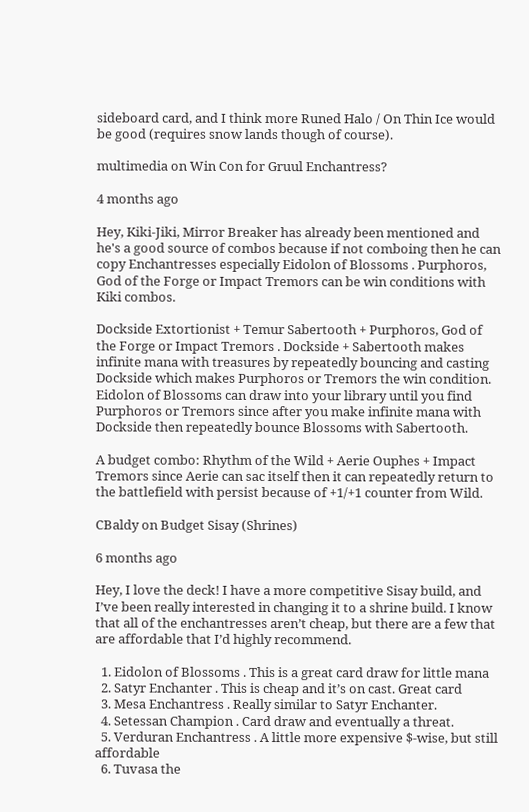sideboard card, and I think more Runed Halo / On Thin Ice would be good (requires snow lands though of course).

multimedia on Win Con for Gruul Enchantress?

4 months ago

Hey, Kiki-Jiki, Mirror Breaker has already been mentioned and he's a good source of combos because if not comboing then he can copy Enchantresses especially Eidolon of Blossoms . Purphoros, God of the Forge or Impact Tremors can be win conditions with Kiki combos.

Dockside Extortionist + Temur Sabertooth + Purphoros, God of the Forge or Impact Tremors . Dockside + Sabertooth makes infinite mana with treasures by repeatedly bouncing and casting Dockside which makes Purphoros or Tremors the win condition. Eidolon of Blossoms can draw into your library until you find Purphoros or Tremors since after you make infinite mana with Dockside then repeatedly bounce Blossoms with Sabertooth.

A budget combo: Rhythm of the Wild + Aerie Ouphes + Impact Tremors since Aerie can sac itself then it can repeatedly return to the battlefield with persist because of +1/+1 counter from Wild.

CBaldy on Budget Sisay (Shrines)

6 months ago

Hey, I love the deck! I have a more competitive Sisay build, and I’ve been really interested in changing it to a shrine build. I know that all of the enchantresses aren’t cheap, but there are a few that are affordable that I’d highly recommend.

  1. Eidolon of Blossoms . This is a great card draw for little mana
  2. Satyr Enchanter . This is cheap and it’s on cast. Great card
  3. Mesa Enchantress . Really similar to Satyr Enchanter.
  4. Setessan Champion . Card draw and eventually a threat.
  5. Verduran Enchantress . A little more expensive $-wise, but still affordable
  6. Tuvasa the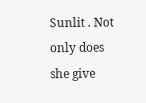Sunlit . Not only does she give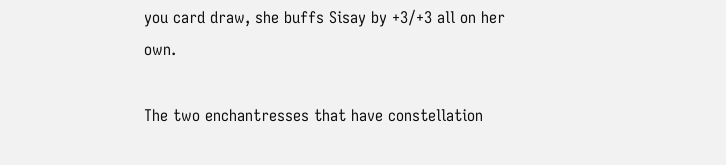you card draw, she buffs Sisay by +3/+3 all on her own.

The two enchantresses that have constellation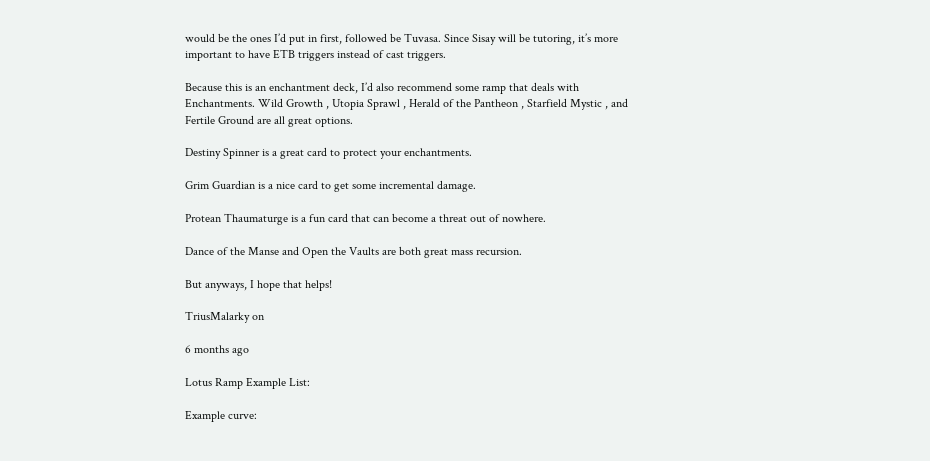would be the ones I’d put in first, followed be Tuvasa. Since Sisay will be tutoring, it’s more important to have ETB triggers instead of cast triggers.

Because this is an enchantment deck, I’d also recommend some ramp that deals with Enchantments. Wild Growth , Utopia Sprawl , Herald of the Pantheon , Starfield Mystic , and Fertile Ground are all great options.

Destiny Spinner is a great card to protect your enchantments.

Grim Guardian is a nice card to get some incremental damage.

Protean Thaumaturge is a fun card that can become a threat out of nowhere.

Dance of the Manse and Open the Vaults are both great mass recursion.

But anyways, I hope that helps!

TriusMalarky on

6 months ago

Lotus Ramp Example List:

Example curve: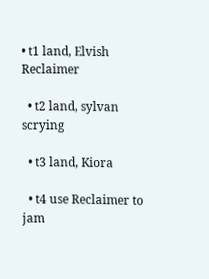• t1 land, Elvish Reclaimer

  • t2 land, sylvan scrying

  • t3 land, Kiora

  • t4 use Reclaimer to jam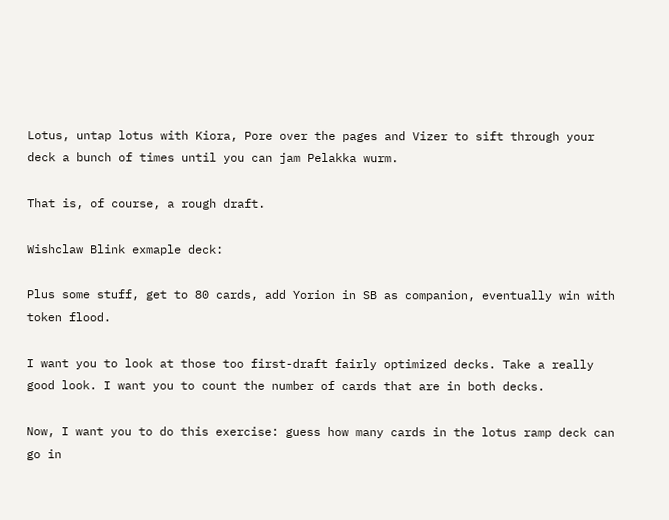Lotus, untap lotus with Kiora, Pore over the pages and Vizer to sift through your deck a bunch of times until you can jam Pelakka wurm.

That is, of course, a rough draft.

Wishclaw Blink exmaple deck:

Plus some stuff, get to 80 cards, add Yorion in SB as companion, eventually win with token flood.

I want you to look at those too first-draft fairly optimized decks. Take a really good look. I want you to count the number of cards that are in both decks.

Now, I want you to do this exercise: guess how many cards in the lotus ramp deck can go in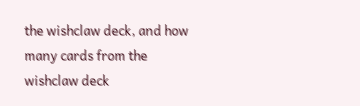the wishclaw deck, and how many cards from the wishclaw deck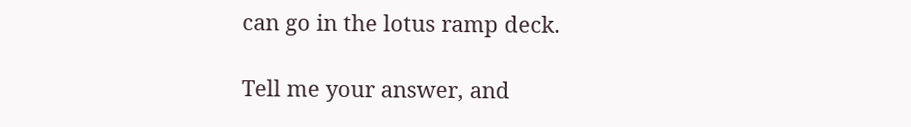can go in the lotus ramp deck.

Tell me your answer, and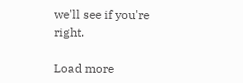we'll see if you're right.

Load more